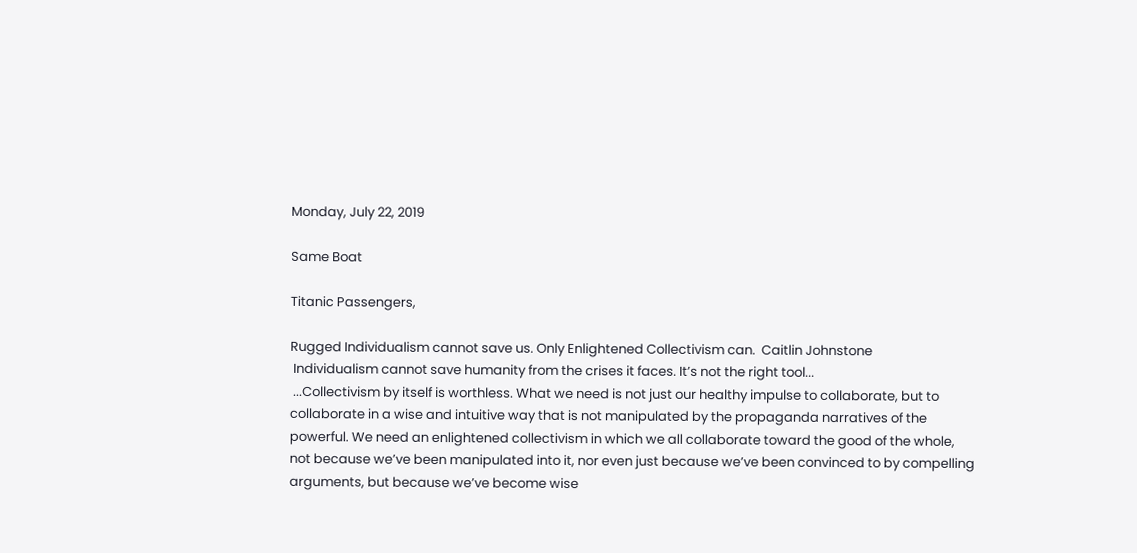Monday, July 22, 2019

Same Boat

Titanic Passengers,

Rugged Individualism cannot save us. Only Enlightened Collectivism can.  Caitlin Johnstone
 Individualism cannot save humanity from the crises it faces. It’s not the right tool...
 ...Collectivism by itself is worthless. What we need is not just our healthy impulse to collaborate, but to collaborate in a wise and intuitive way that is not manipulated by the propaganda narratives of the powerful. We need an enlightened collectivism in which we all collaborate toward the good of the whole, not because we’ve been manipulated into it, nor even just because we’ve been convinced to by compelling arguments, but because we’ve become wise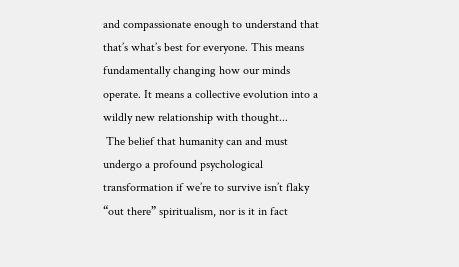and compassionate enough to understand that that’s what’s best for everyone. This means fundamentally changing how our minds operate. It means a collective evolution into a wildly new relationship with thought...
 The belief that humanity can and must undergo a profound psychological transformation if we’re to survive isn’t flaky “out there” spiritualism, nor is it in fact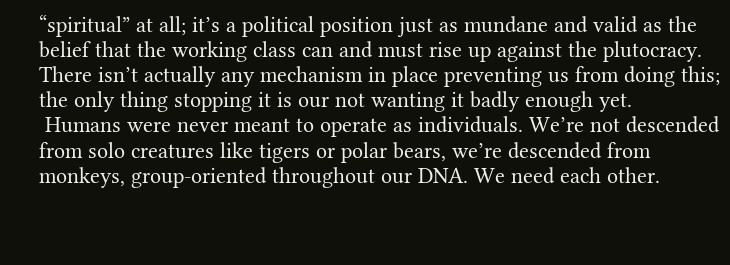“spiritual” at all; it’s a political position just as mundane and valid as the belief that the working class can and must rise up against the plutocracy. There isn’t actually any mechanism in place preventing us from doing this; the only thing stopping it is our not wanting it badly enough yet.
 Humans were never meant to operate as individuals. We’re not descended from solo creatures like tigers or polar bears, we’re descended from monkeys, group-oriented throughout our DNA. We need each other.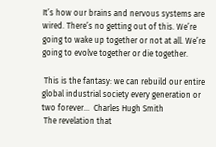It’s how our brains and nervous systems are wired. There’s no getting out of this. We’re going to wake up together or not at all. We’re going to evolve together or die together.

 This is the fantasy: we can rebuild our entire global industrial society every generation or two forever...  Charles Hugh Smith
 The revelation that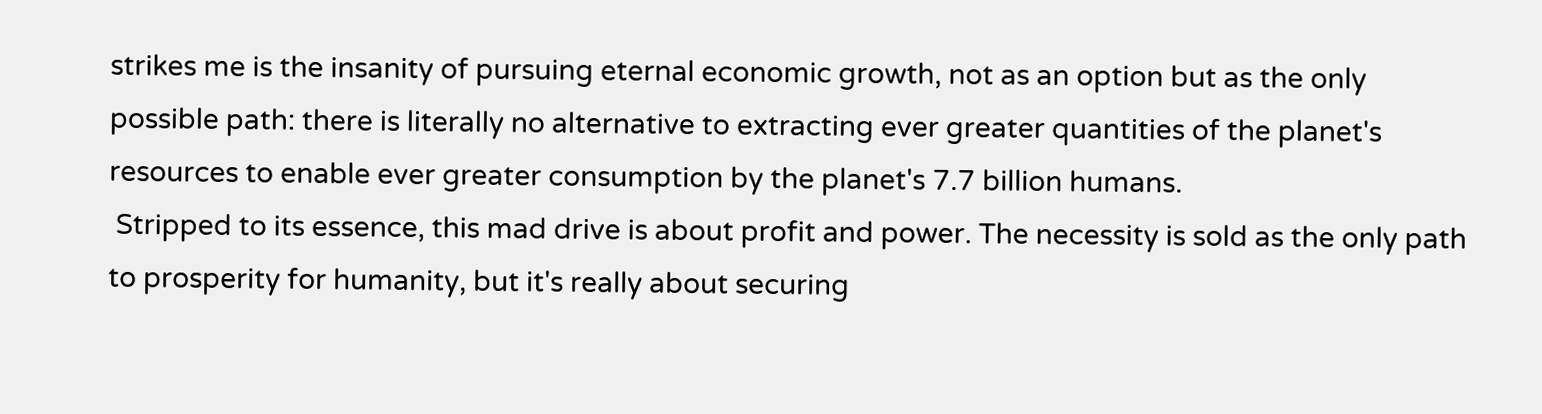strikes me is the insanity of pursuing eternal economic growth, not as an option but as the only possible path: there is literally no alternative to extracting ever greater quantities of the planet's resources to enable ever greater consumption by the planet's 7.7 billion humans.
 Stripped to its essence, this mad drive is about profit and power. The necessity is sold as the only path to prosperity for humanity, but it's really about securing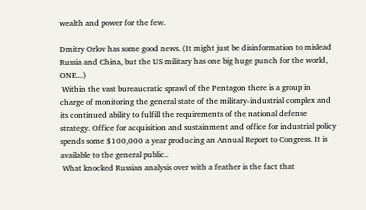wealth and power for the few.

Dmitry Orlov has some good news. (It might just be disinformation to mislead Russia and China, but the US military has one big huge punch for the world, ONE...)
 Within the vast bureaucratic sprawl of the Pentagon there is a group in charge of monitoring the general state of the military-industrial complex and its continued ability to fulfill the requirements of the national defense strategy. Office for acquisition and sustainment and office for industrial policy spends some $100,000 a year producing an Annual Report to Congress. It is available to the general public..
 What knocked Russian analysis over with a feather is the fact that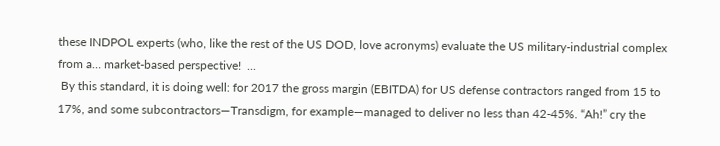these INDPOL experts (who, like the rest of the US DOD, love acronyms) evaluate the US military-industrial complex from a… market-based perspective!  ...
 By this standard, it is doing well: for 2017 the gross margin (EBITDA) for US defense contractors ranged from 15 to 17%, and some subcontractors—Transdigm, for example—managed to deliver no less than 42-45%. “Ah!” cry the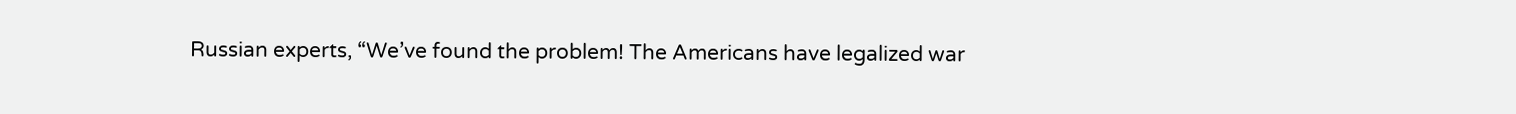Russian experts, “We’ve found the problem! The Americans have legalized war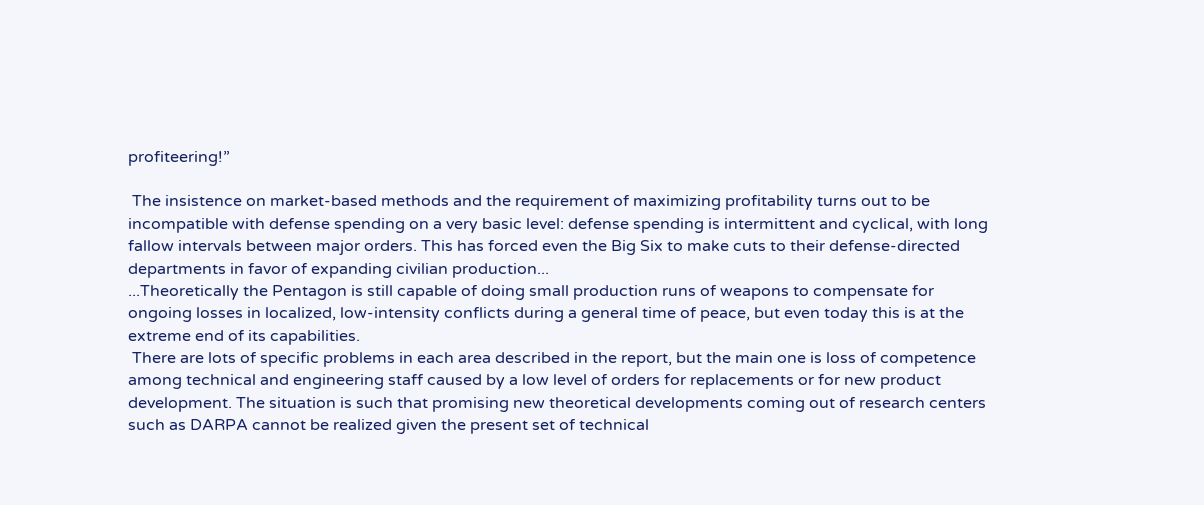profiteering!”

 The insistence on market-based methods and the requirement of maximizing profitability turns out to be incompatible with defense spending on a very basic level: defense spending is intermittent and cyclical, with long fallow intervals between major orders. This has forced even the Big Six to make cuts to their defense-directed departments in favor of expanding civilian production...
...Theoretically the Pentagon is still capable of doing small production runs of weapons to compensate for ongoing losses in localized, low-intensity conflicts during a general time of peace, but even today this is at the extreme end of its capabilities.
 There are lots of specific problems in each area described in the report, but the main one is loss of competence among technical and engineering staff caused by a low level of orders for replacements or for new product development. The situation is such that promising new theoretical developments coming out of research centers such as DARPA cannot be realized given the present set of technical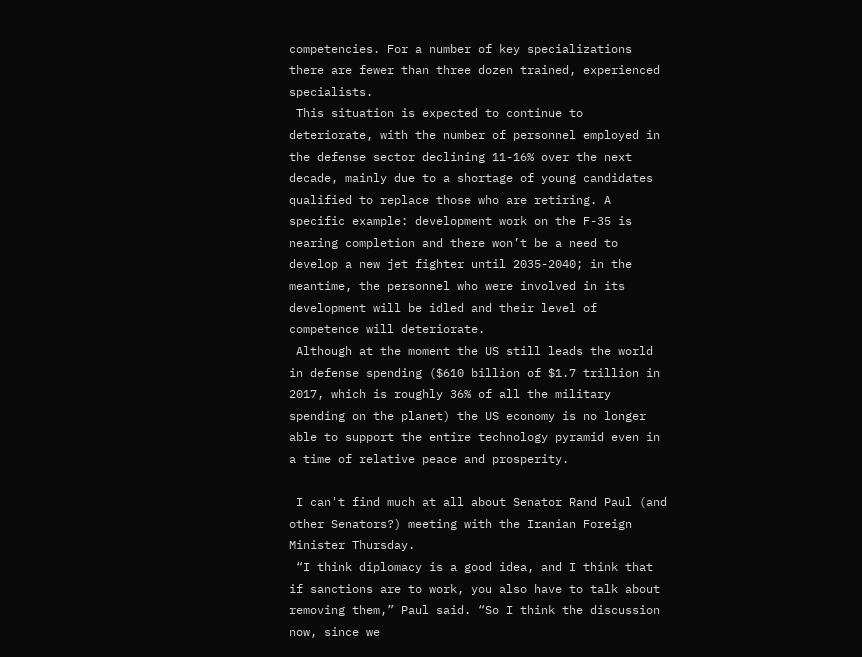competencies. For a number of key specializations there are fewer than three dozen trained, experienced specialists.
 This situation is expected to continue to deteriorate, with the number of personnel employed in the defense sector declining 11-16% over the next decade, mainly due to a shortage of young candidates qualified to replace those who are retiring. A specific example: development work on the F-35 is nearing completion and there won’t be a need to develop a new jet fighter until 2035-2040; in the meantime, the personnel who were involved in its development will be idled and their level of competence will deteriorate.
 Although at the moment the US still leads the world in defense spending ($610 billion of $1.7 trillion in 2017, which is roughly 36% of all the military spending on the planet) the US economy is no longer able to support the entire technology pyramid even in a time of relative peace and prosperity.

 I can't find much at all about Senator Rand Paul (and other Senators?) meeting with the Iranian Foreign Minister Thursday.
 “I think diplomacy is a good idea, and I think that if sanctions are to work, you also have to talk about removing them,” Paul said. “So I think the discussion now, since we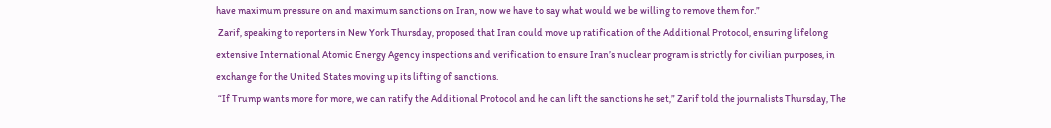have maximum pressure on and maximum sanctions on Iran, now we have to say what would we be willing to remove them for.”
 Zarif, speaking to reporters in New York Thursday, proposed that Iran could move up ratification of the Additional Protocol, ensuring lifelong extensive International Atomic Energy Agency inspections and verification to ensure Iran’s nuclear program is strictly for civilian purposes, in exchange for the United States moving up its lifting of sanctions.
 “If Trump wants more for more, we can ratify the Additional Protocol and he can lift the sanctions he set,” Zarif told the journalists Thursday, The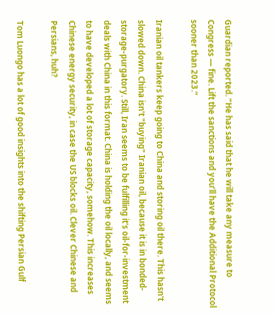Guardian reported. “He has said that he will take any measure to Congress — fine. Lift the sanctions and you’ll have the Additional Protocol sooner than 2023.”

Iranian oil tankers keep going to China and storing oil there. This hasn't slowed down. China isn't "buying" Iranian oil, because it is in bonded-storage-purgatory. Still, Iran seems to be fulfilling it's oil-for-investment deals with China in this format. China is holding the oil locally, and seems to have developed a lot of storage capacity, somehow. This increases Chinese energy security, in case the US blocks oil. Clever Chinese and Persians, huh?

Tom Luongo has a lot of good insights into the shifting Persian Gulf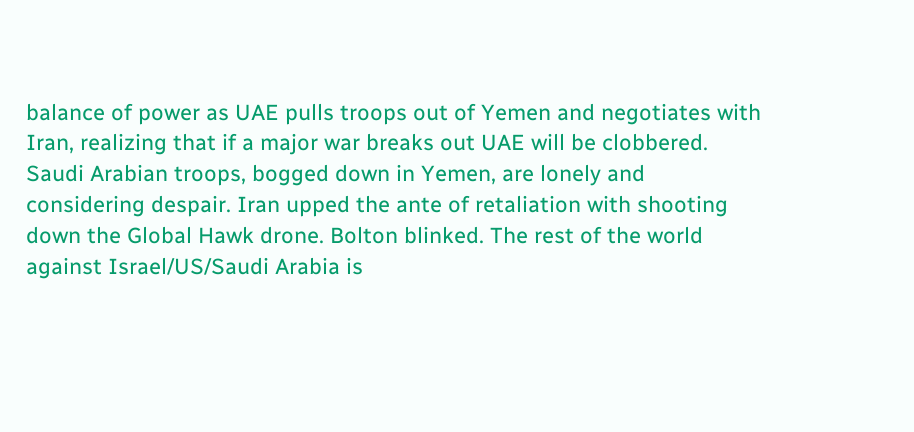balance of power as UAE pulls troops out of Yemen and negotiates with Iran, realizing that if a major war breaks out UAE will be clobbered. Saudi Arabian troops, bogged down in Yemen, are lonely and considering despair. Iran upped the ante of retaliation with shooting down the Global Hawk drone. Bolton blinked. The rest of the world against Israel/US/Saudi Arabia is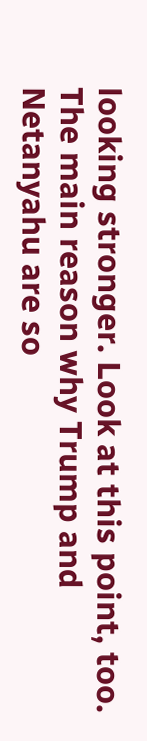looking stronger. Look at this point, too.  The main reason why Trump and Netanyahu are so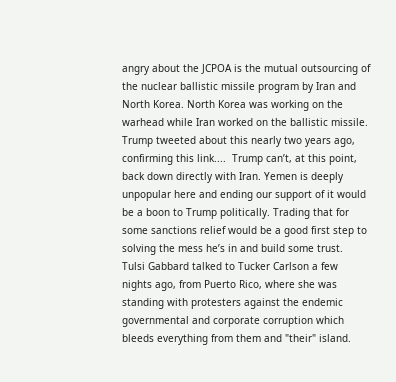angry about the JCPOA is the mutual outsourcing of the nuclear ballistic missile program by Iran and North Korea. North Korea was working on the warhead while Iran worked on the ballistic missile. Trump tweeted about this nearly two years ago, confirming this link....  Trump can’t, at this point, back down directly with Iran. Yemen is deeply unpopular here and ending our support of it would be a boon to Trump politically. Trading that for some sanctions relief would be a good first step to solving the mess he’s in and build some trust.
Tulsi Gabbard talked to Tucker Carlson a few nights ago, from Puerto Rico, where she was standing with protesters against the endemic governmental and corporate corruption which bleeds everything from them and "their" island.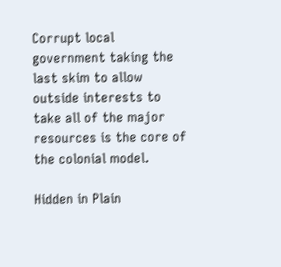Corrupt local government taking the last skim to allow outside interests to take all of the major resources is the core of the colonial model.

Hidden in Plain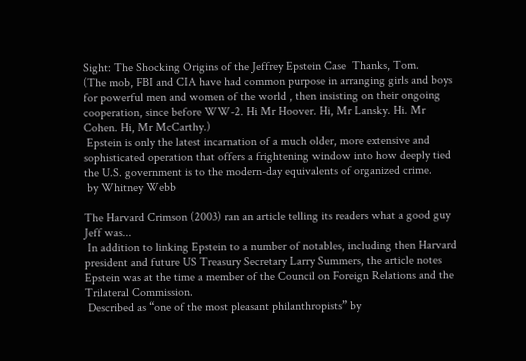Sight: The Shocking Origins of the Jeffrey Epstein Case  Thanks, Tom.
(The mob, FBI and CIA have had common purpose in arranging girls and boys for powerful men and women of the world , then insisting on their ongoing cooperation, since before WW-2. Hi Mr Hoover. Hi, Mr Lansky. Hi. Mr Cohen. Hi, Mr McCarthy.)
 Epstein is only the latest incarnation of a much older, more extensive and sophisticated operation that offers a frightening window into how deeply tied the U.S. government is to the modern-day equivalents of organized crime.
 by Whitney Webb

The Harvard Crimson (2003) ran an article telling its readers what a good guy Jeff was...
 In addition to linking Epstein to a number of notables, including then Harvard president and future US Treasury Secretary Larry Summers, the article notes Epstein was at the time a member of the Council on Foreign Relations and the Trilateral Commission.
 Described as “one of the most pleasant philanthropists” by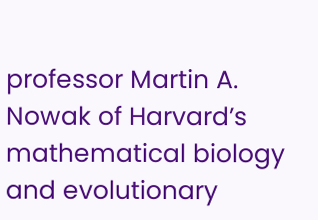professor Martin A. Nowak of Harvard’s mathematical biology and evolutionary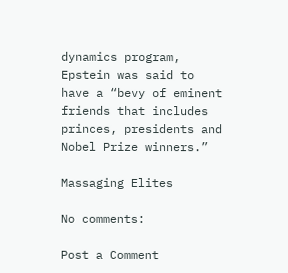dynamics program, Epstein was said to have a “bevy of eminent friends that includes princes, presidents and Nobel Prize winners.”

Massaging Elites

No comments:

Post a Comment